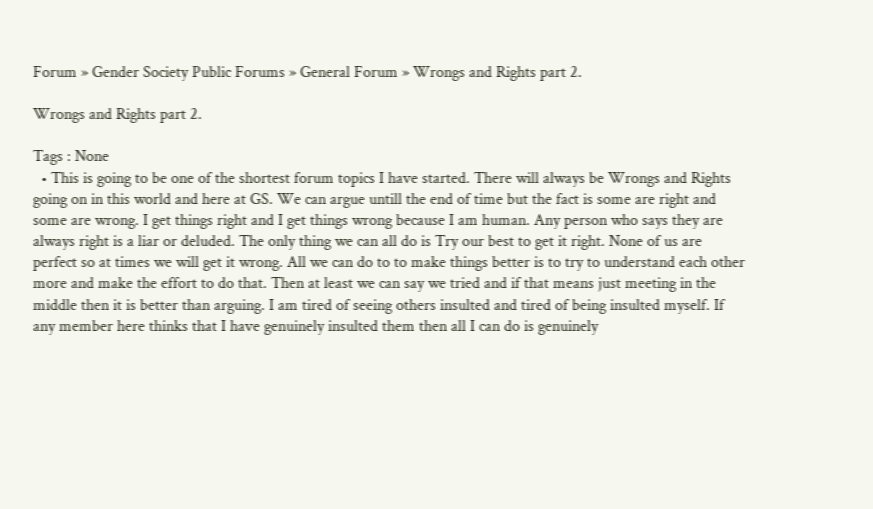Forum » Gender Society Public Forums » General Forum » Wrongs and Rights part 2.

Wrongs and Rights part 2.

Tags : None
  • This is going to be one of the shortest forum topics I have started. There will always be Wrongs and Rights going on in this world and here at GS. We can argue untill the end of time but the fact is some are right and some are wrong. I get things right and I get things wrong because I am human. Any person who says they are always right is a liar or deluded. The only thing we can all do is Try our best to get it right. None of us are perfect so at times we will get it wrong. All we can do to to make things better is to try to understand each other more and make the effort to do that. Then at least we can say we tried and if that means just meeting in the middle then it is better than arguing. I am tired of seeing others insulted and tired of being insulted myself. If any member here thinks that I have genuinely insulted them then all I can do is genuinely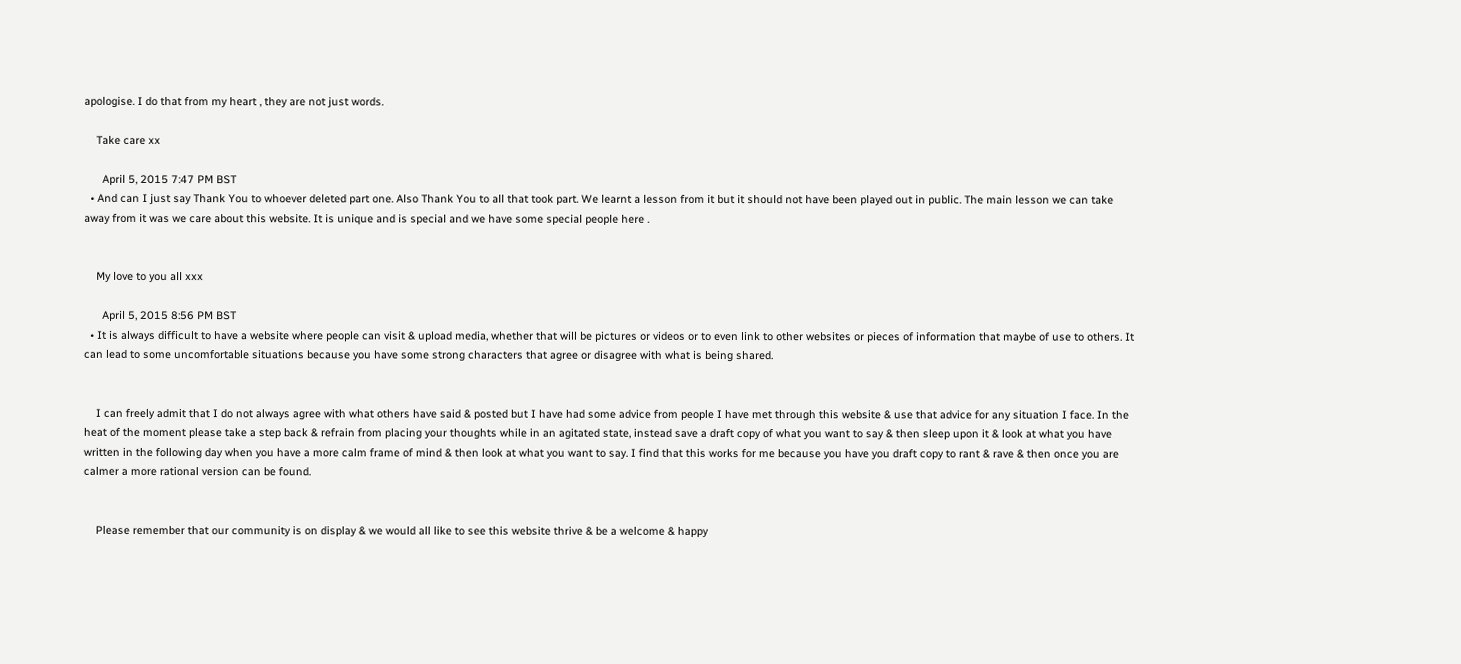apologise. I do that from my heart , they are not just words.

    Take care xx

      April 5, 2015 7:47 PM BST
  • And can I just say Thank You to whoever deleted part one. Also Thank You to all that took part. We learnt a lesson from it but it should not have been played out in public. The main lesson we can take away from it was we care about this website. It is unique and is special and we have some special people here .


    My love to you all xxx

      April 5, 2015 8:56 PM BST
  • It is always difficult to have a website where people can visit & upload media, whether that will be pictures or videos or to even link to other websites or pieces of information that maybe of use to others. It can lead to some uncomfortable situations because you have some strong characters that agree or disagree with what is being shared.


    I can freely admit that I do not always agree with what others have said & posted but I have had some advice from people I have met through this website & use that advice for any situation I face. In the heat of the moment please take a step back & refrain from placing your thoughts while in an agitated state, instead save a draft copy of what you want to say & then sleep upon it & look at what you have written in the following day when you have a more calm frame of mind & then look at what you want to say. I find that this works for me because you have you draft copy to rant & rave & then once you are calmer a more rational version can be found.


    Please remember that our community is on display & we would all like to see this website thrive & be a welcome & happy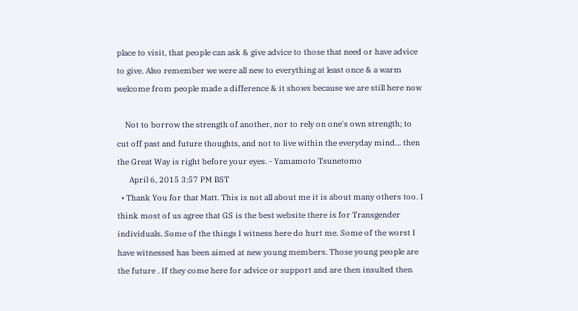place to visit, that people can ask & give advice to those that need or have advice to give. Also remember we were all new to everything at least once & a warm welcome from people made a difference & it shows because we are still here now

    Not to borrow the strength of another, nor to rely on one's own strength; to cut off past and future thoughts, and not to live within the everyday mind... then the Great Way is right before your eyes. - Yamamoto Tsunetomo
      April 6, 2015 3:57 PM BST
  • Thank You for that Matt. This is not all about me it is about many others too. I think most of us agree that GS is the best website there is for Transgender individuals. Some of the things I witness here do hurt me. Some of the worst I have witnessed has been aimed at new young members. Those young people are the future . If they come here for advice or support and are then insulted then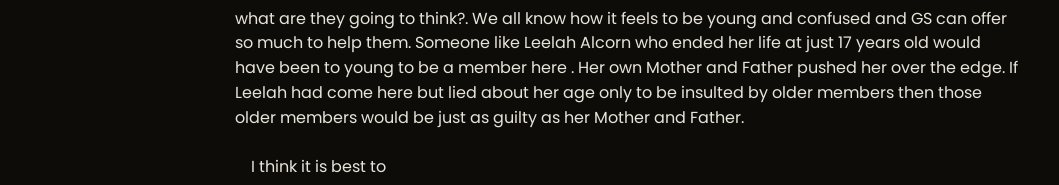what are they going to think?. We all know how it feels to be young and confused and GS can offer so much to help them. Someone like Leelah Alcorn who ended her life at just 17 years old would have been to young to be a member here . Her own Mother and Father pushed her over the edge. If Leelah had come here but lied about her age only to be insulted by older members then those older members would be just as guilty as her Mother and Father.

    I think it is best to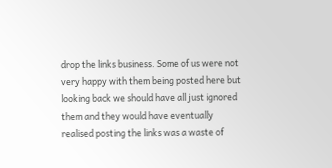drop the links business. Some of us were not very happy with them being posted here but looking back we should have all just ignored them and they would have eventually realised posting the links was a waste of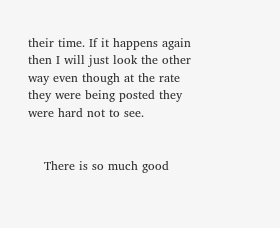their time. If it happens again then I will just look the other way even though at the rate they were being posted they were hard not to see.


    There is so much good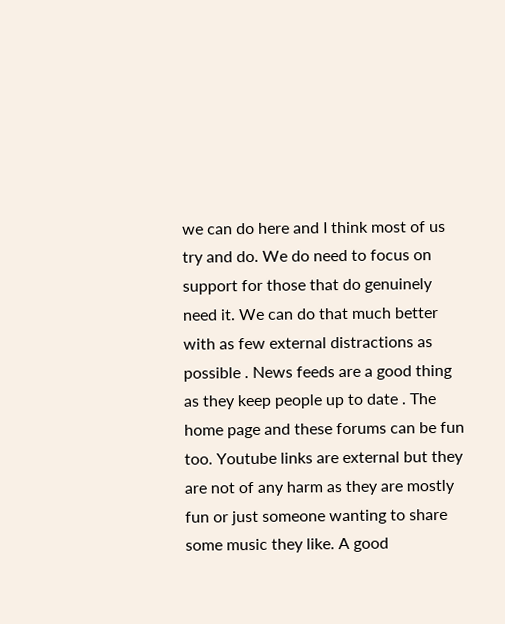we can do here and I think most of us try and do. We do need to focus on support for those that do genuinely need it. We can do that much better with as few external distractions as possible . News feeds are a good thing as they keep people up to date . The home page and these forums can be fun too. Youtube links are external but they are not of any harm as they are mostly fun or just someone wanting to share some music they like. A good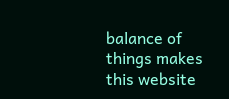balance of things makes this website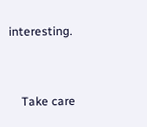interesting.


    Take care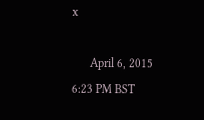x

      April 6, 2015 6:23 PM BST